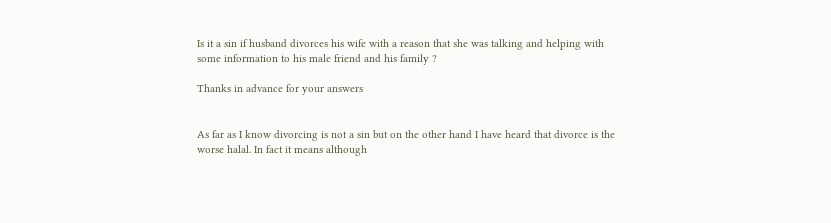Is it a sin if husband divorces his wife with a reason that she was talking and helping with some information to his male friend and his family ?

Thanks in advance for your answers


As far as I know divorcing is not a sin but on the other hand I have heard that divorce is the worse halal. In fact it means although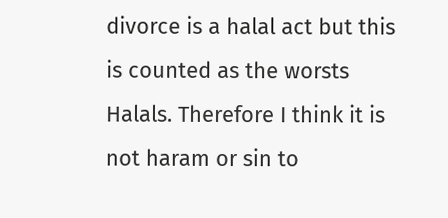divorce is a halal act but this is counted as the worsts Halals. Therefore I think it is not haram or sin to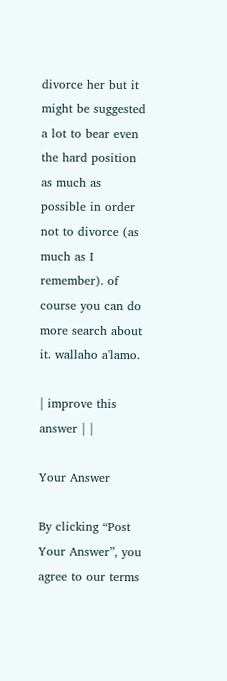divorce her but it might be suggested a lot to bear even the hard position as much as possible in order not to divorce (as much as I remember). of course you can do more search about it. wallaho a'lamo.

| improve this answer | |

Your Answer

By clicking “Post Your Answer”, you agree to our terms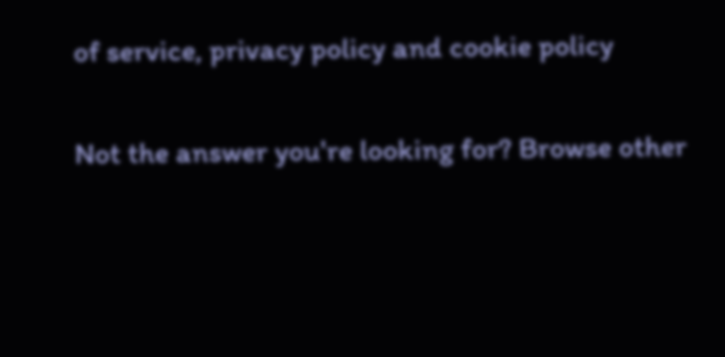of service, privacy policy and cookie policy

Not the answer you're looking for? Browse other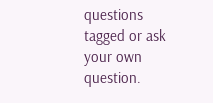questions tagged or ask your own question.